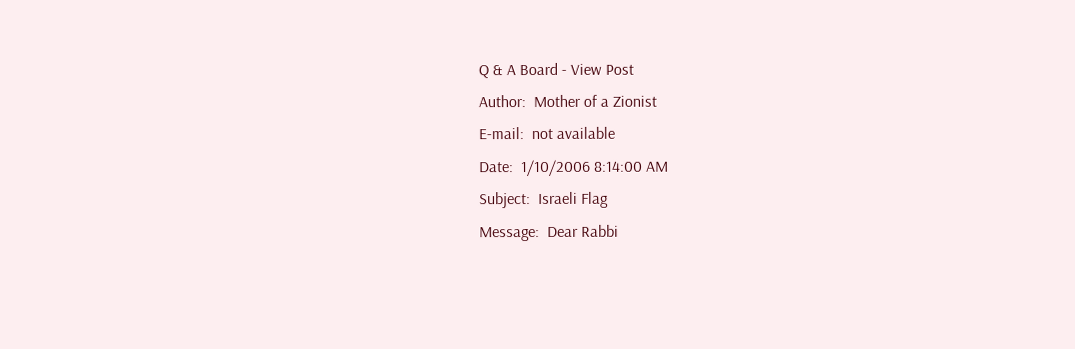Q & A Board - View Post
Author:  Mother of a Zionist
E-mail:  not available
Date:  1/10/2006 8:14:00 AM
Subject:  Israeli Flag
Message:  Dear Rabbi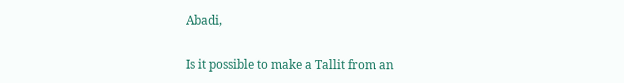Abadi,

Is it possible to make a Tallit from an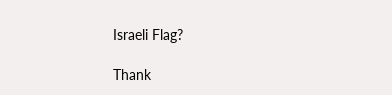Israeli Flag?

Thank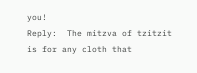you!
Reply:  The mitzva of tzitzit is for any cloth that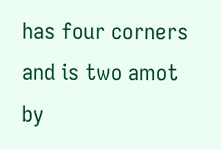has four corners and is two amot by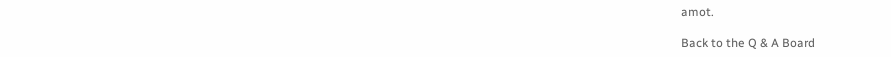amot.

Back to the Q & A Board